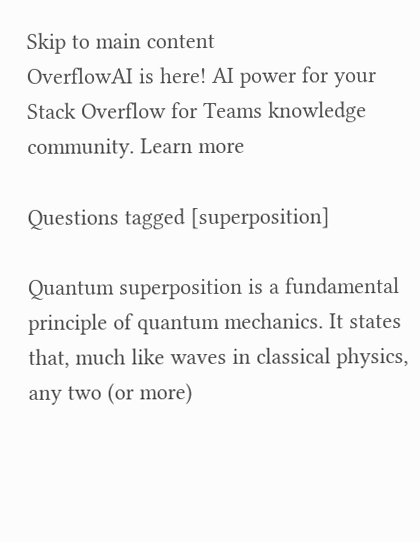Skip to main content
OverflowAI is here! AI power for your Stack Overflow for Teams knowledge community. Learn more

Questions tagged [superposition]

Quantum superposition is a fundamental principle of quantum mechanics. It states that, much like waves in classical physics, any two (or more)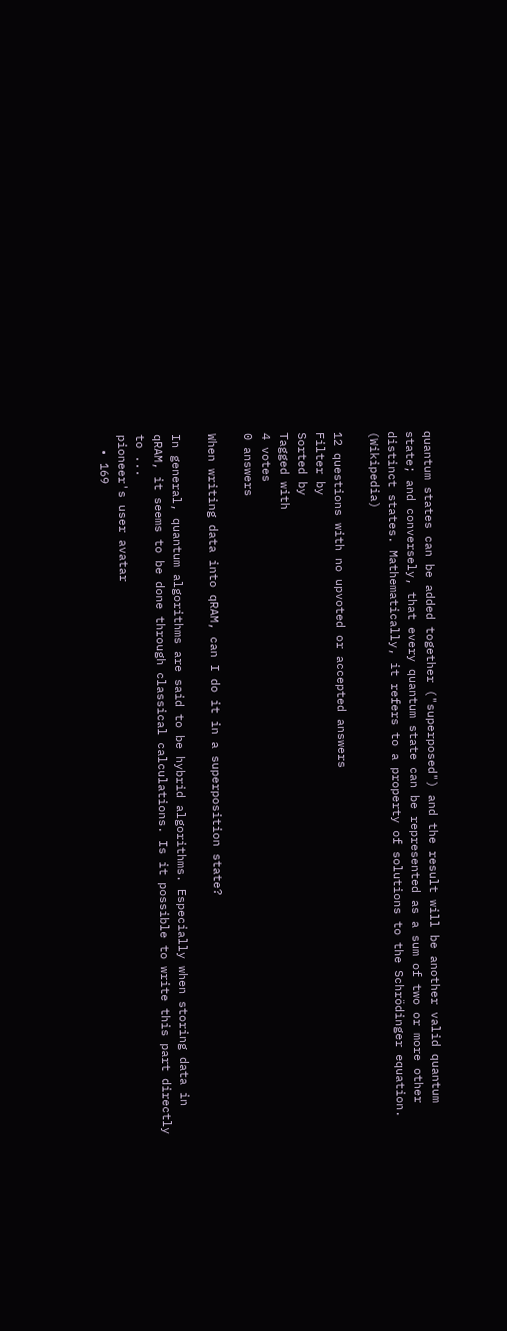quantum states can be added together ("superposed") and the result will be another valid quantum state; and conversely, that every quantum state can be represented as a sum of two or more other distinct states. Mathematically, it refers to a property of solutions to the Schrödinger equation. (Wikipedia)

12 questions with no upvoted or accepted answers
Filter by
Sorted by
Tagged with
4 votes
0 answers

When writing data into qRAM, can I do it in a superposition state?

In general, quantum algorithms are said to be hybrid algorithms. Especially when storing data in qRAM, it seems to be done through classical calculations. Is it possible to write this part directly to ...
pioneer's user avatar
  • 169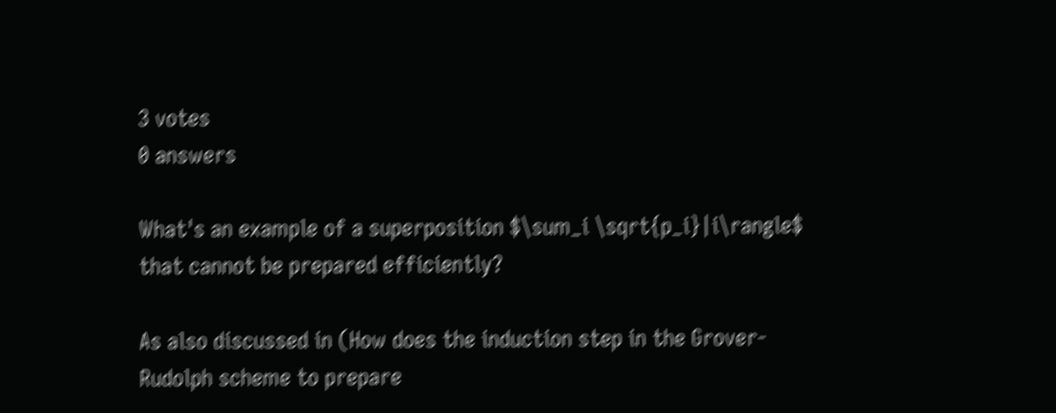3 votes
0 answers

What's an example of a superposition $\sum_i \sqrt{p_i}|i\rangle$ that cannot be prepared efficiently?

As also discussed in (How does the induction step in the Grover-Rudolph scheme to prepare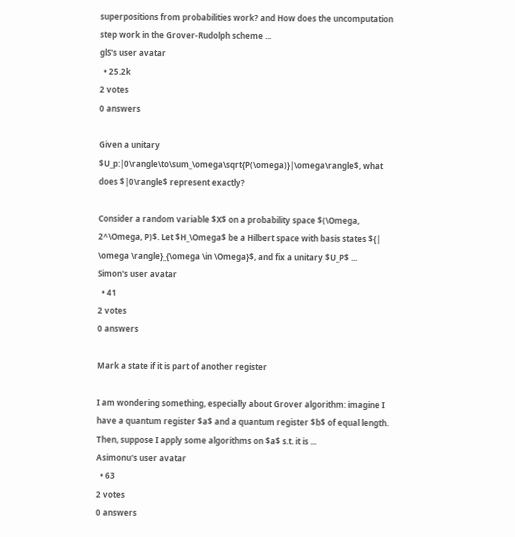superpositions from probabilities work? and How does the uncomputation step work in the Grover-Rudolph scheme ...
glS's user avatar
  • 25.2k
2 votes
0 answers

Given a unitary $U_p:|0\rangle\to\sum_\omega\sqrt{P(\omega)}|\omega\rangle$, what does $|0\rangle$ represent exactly?

Consider a random variable $X$ on a probability space $(\Omega, 2^\Omega, P)$. Let $H_\Omega$ be a Hilbert space with basis states ${| \omega \rangle}_{\omega \in \Omega}$, and fix a unitary $U_P$ ...
Simon's user avatar
  • 41
2 votes
0 answers

Mark a state if it is part of another register

I am wondering something, especially about Grover algorithm: imagine I have a quantum register $a$ and a quantum register $b$ of equal length. Then, suppose I apply some algorithms on $a$ s.t. it is ...
Asimonu's user avatar
  • 63
2 votes
0 answers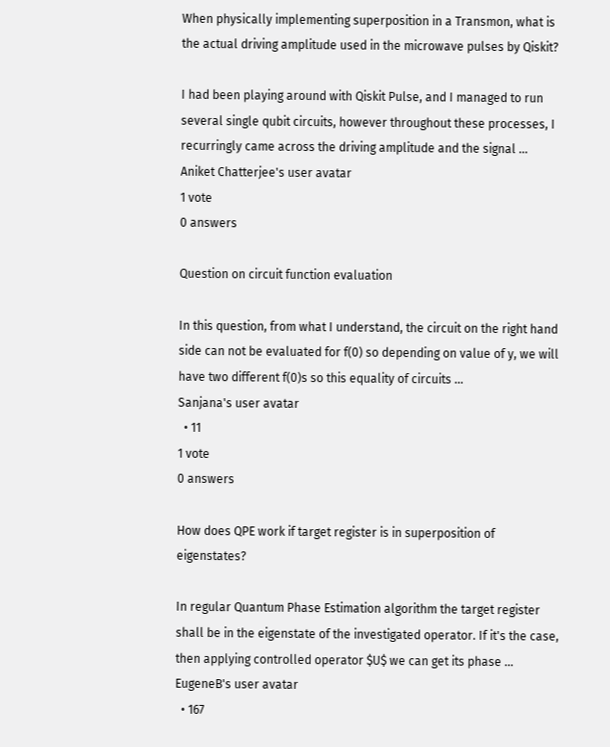When physically implementing superposition in a Transmon, what is the actual driving amplitude used in the microwave pulses by Qiskit?

I had been playing around with Qiskit Pulse, and I managed to run several single qubit circuits, however throughout these processes, I recurringly came across the driving amplitude and the signal ...
Aniket Chatterjee's user avatar
1 vote
0 answers

Question on circuit function evaluation

In this question, from what I understand, the circuit on the right hand side can not be evaluated for f(0) so depending on value of y, we will have two different f(0)s so this equality of circuits ...
Sanjana's user avatar
  • 11
1 vote
0 answers

How does QPE work if target register is in superposition of eigenstates?

In regular Quantum Phase Estimation algorithm the target register shall be in the eigenstate of the investigated operator. If it's the case, then applying controlled operator $U$ we can get its phase ...
EugeneB's user avatar
  • 167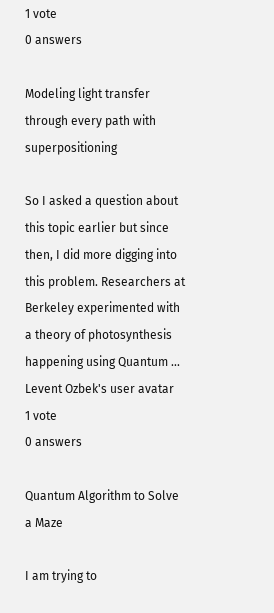1 vote
0 answers

Modeling light transfer through every path with superpositioning

So I asked a question about this topic earlier but since then, I did more digging into this problem. Researchers at Berkeley experimented with a theory of photosynthesis happening using Quantum ...
Levent Ozbek's user avatar
1 vote
0 answers

Quantum Algorithm to Solve a Maze

I am trying to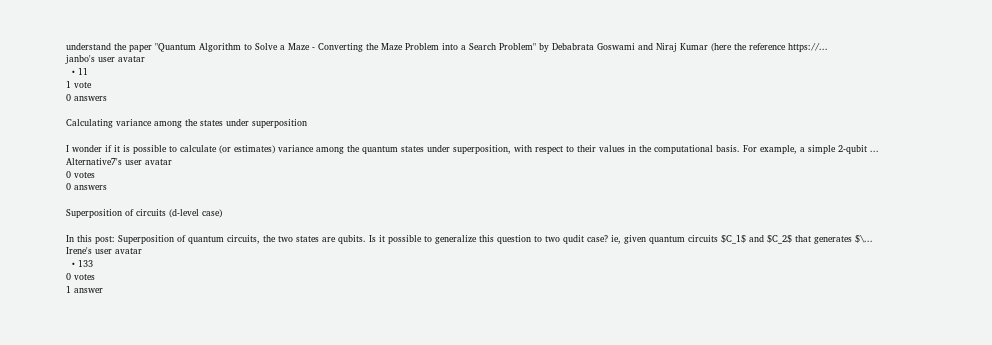understand the paper "Quantum Algorithm to Solve a Maze - Converting the Maze Problem into a Search Problem" by Debabrata Goswami and Niraj Kumar (here the reference https://...
janbo's user avatar
  • 11
1 vote
0 answers

Calculating variance among the states under superposition

I wonder if it is possible to calculate (or estimates) variance among the quantum states under superposition, with respect to their values in the computational basis. For example, a simple 2-qubit ...
Alternative7's user avatar
0 votes
0 answers

Superposition of circuits (d-level case)

In this post: Superposition of quantum circuits, the two states are qubits. Is it possible to generalize this question to two qudit case? ie, given quantum circuits $C_1$ and $C_2$ that generates $\...
Irene's user avatar
  • 133
0 votes
1 answer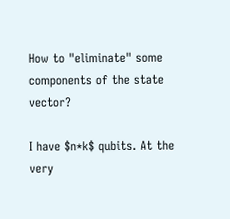How to "eliminate" some components of the state vector?

I have $n*k$ qubits. At the very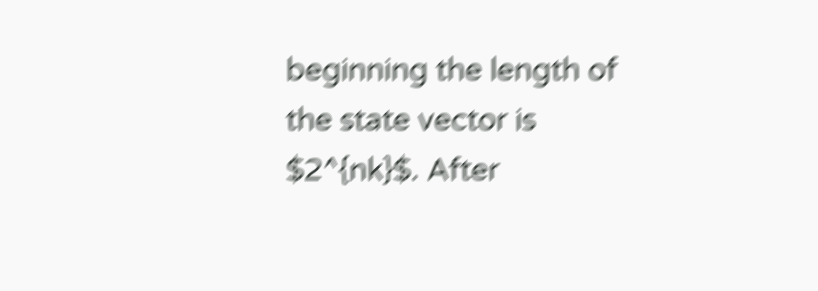beginning the length of the state vector is $2^{nk}$. After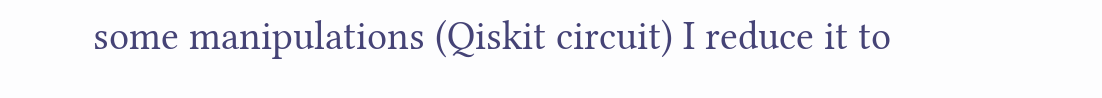some manipulations (Qiskit circuit) I reduce it to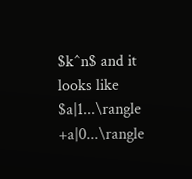$k^n$ and it looks like $a|1...\rangle +a|0...\rangle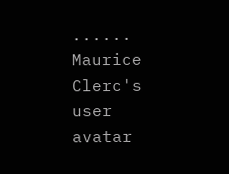......
Maurice Clerc's user avatar